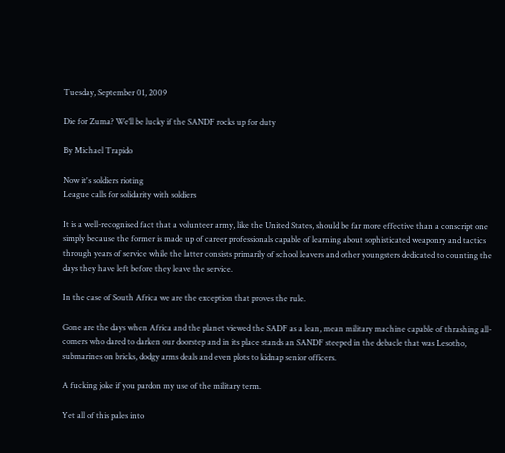Tuesday, September 01, 2009

Die for Zuma? We’ll be lucky if the SANDF rocks up for duty

By Michael Trapido

Now it's soldiers rioting
League calls for solidarity with soldiers

It is a well-recognised fact that a volunteer army, like the United States, should be far more effective than a conscript one simply because the former is made up of career professionals capable of learning about sophisticated weaponry and tactics through years of service while the latter consists primarily of school leavers and other youngsters dedicated to counting the days they have left before they leave the service.

In the case of South Africa we are the exception that proves the rule.

Gone are the days when Africa and the planet viewed the SADF as a lean, mean military machine capable of thrashing all-comers who dared to darken our doorstep and in its place stands an SANDF steeped in the debacle that was Lesotho, submarines on bricks, dodgy arms deals and even plots to kidnap senior officers.

A fucking joke if you pardon my use of the military term.

Yet all of this pales into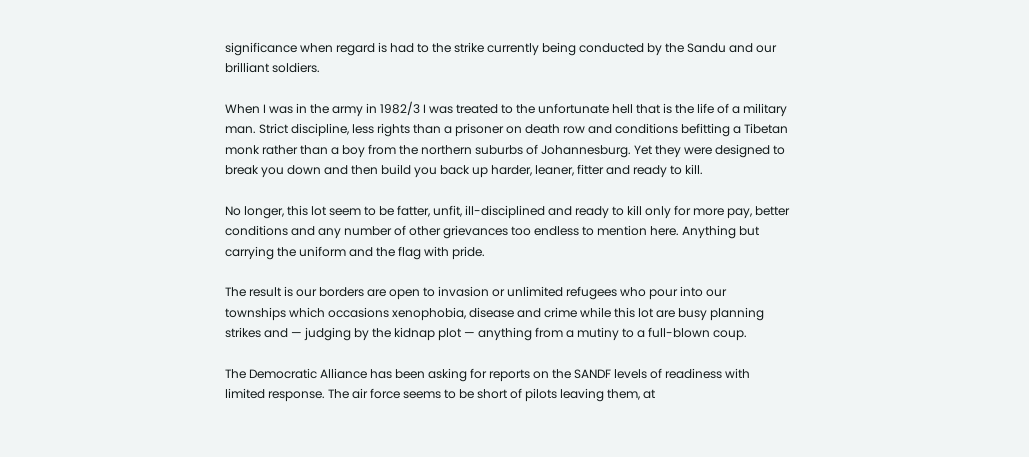significance when regard is had to the strike currently being conducted by the Sandu and our brilliant soldiers.

When I was in the army in 1982/3 I was treated to the unfortunate hell that is the life of a military man. Strict discipline, less rights than a prisoner on death row and conditions befitting a Tibetan monk rather than a boy from the northern suburbs of Johannesburg. Yet they were designed to break you down and then build you back up harder, leaner, fitter and ready to kill.

No longer, this lot seem to be fatter, unfit, ill-disciplined and ready to kill only for more pay, better conditions and any number of other grievances too endless to mention here. Anything but carrying the uniform and the flag with pride.

The result is our borders are open to invasion or unlimited refugees who pour into our townships which occasions xenophobia, disease and crime while this lot are busy planning strikes and — judging by the kidnap plot — anything from a mutiny to a full-blown coup.

The Democratic Alliance has been asking for reports on the SANDF levels of readiness with limited response. The air force seems to be short of pilots leaving them, at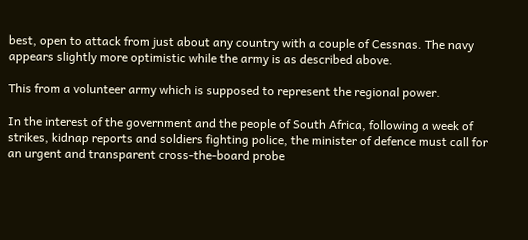best, open to attack from just about any country with a couple of Cessnas. The navy appears slightly more optimistic while the army is as described above.

This from a volunteer army which is supposed to represent the regional power.

In the interest of the government and the people of South Africa, following a week of strikes, kidnap reports and soldiers fighting police, the minister of defence must call for an urgent and transparent cross-the-board probe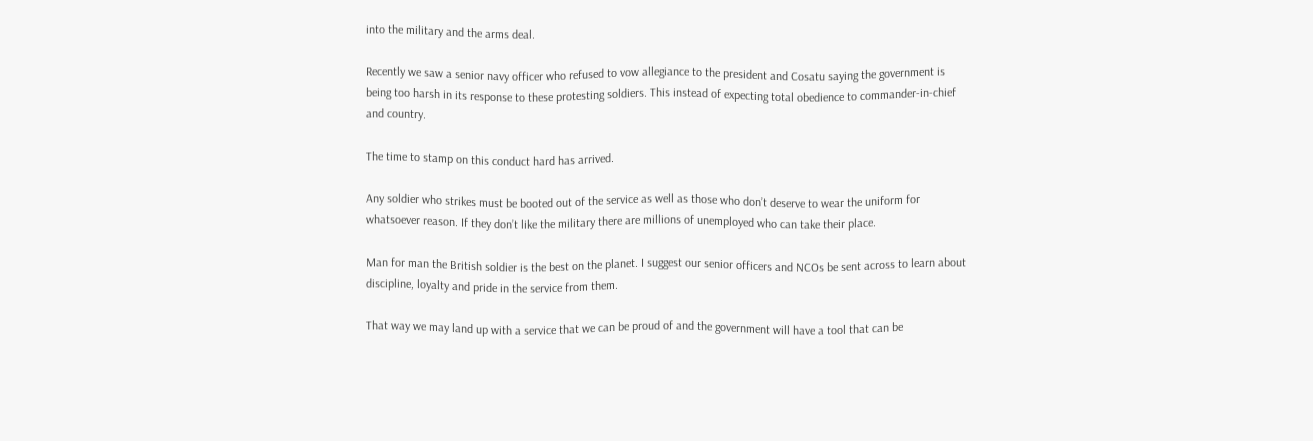into the military and the arms deal.

Recently we saw a senior navy officer who refused to vow allegiance to the president and Cosatu saying the government is being too harsh in its response to these protesting soldiers. This instead of expecting total obedience to commander-in-chief and country.

The time to stamp on this conduct hard has arrived.

Any soldier who strikes must be booted out of the service as well as those who don’t deserve to wear the uniform for whatsoever reason. If they don’t like the military there are millions of unemployed who can take their place.

Man for man the British soldier is the best on the planet. I suggest our senior officers and NCOs be sent across to learn about discipline, loyalty and pride in the service from them.

That way we may land up with a service that we can be proud of and the government will have a tool that can be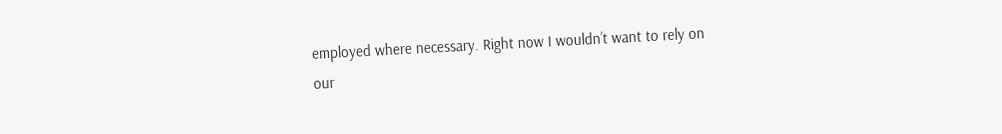employed where necessary. Right now I wouldn’t want to rely on our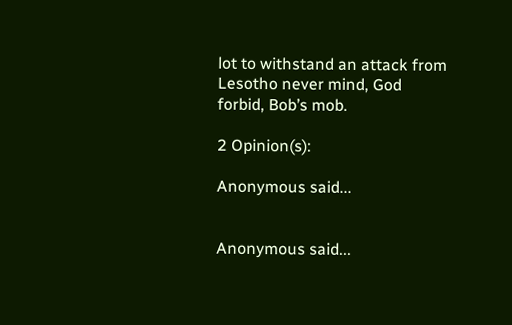lot to withstand an attack from Lesotho never mind, God forbid, Bob’s mob.

2 Opinion(s):

Anonymous said...


Anonymous said...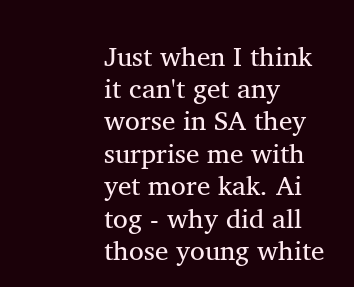Just when I think it can't get any worse in SA they surprise me with yet more kak. Ai tog - why did all those young white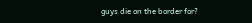guys die on the border for?